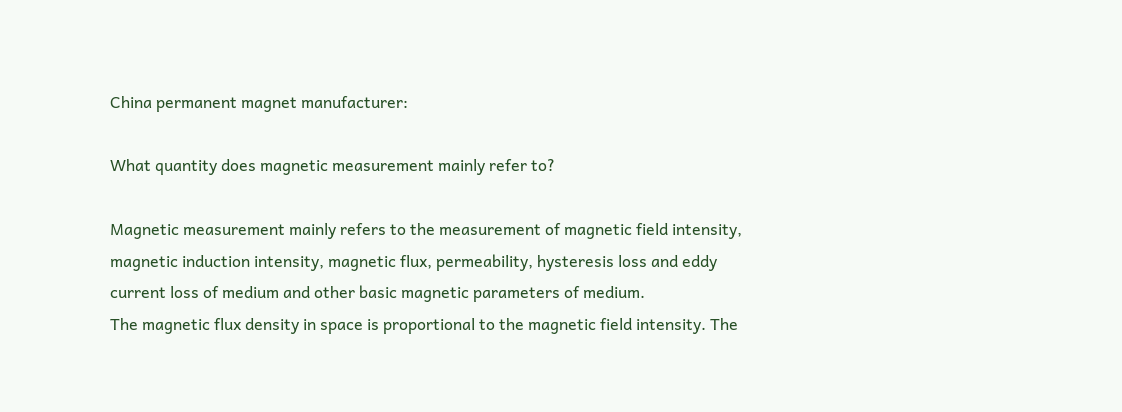China permanent magnet manufacturer:

What quantity does magnetic measurement mainly refer to?

Magnetic measurement mainly refers to the measurement of magnetic field intensity, magnetic induction intensity, magnetic flux, permeability, hysteresis loss and eddy current loss of medium and other basic magnetic parameters of medium.
The magnetic flux density in space is proportional to the magnetic field intensity. The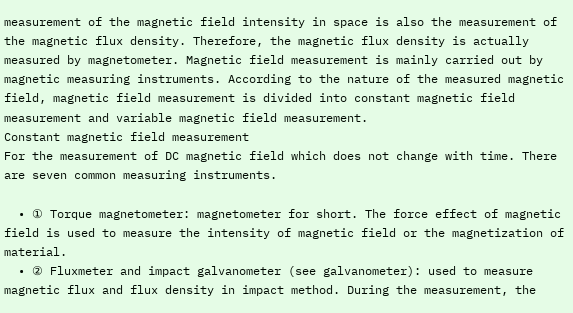measurement of the magnetic field intensity in space is also the measurement of the magnetic flux density. Therefore, the magnetic flux density is actually measured by magnetometer. Magnetic field measurement is mainly carried out by magnetic measuring instruments. According to the nature of the measured magnetic field, magnetic field measurement is divided into constant magnetic field measurement and variable magnetic field measurement.
Constant magnetic field measurement
For the measurement of DC magnetic field which does not change with time. There are seven common measuring instruments.

  • ① Torque magnetometer: magnetometer for short. The force effect of magnetic field is used to measure the intensity of magnetic field or the magnetization of material.
  • ② Fluxmeter and impact galvanometer (see galvanometer): used to measure magnetic flux and flux density in impact method. During the measurement, the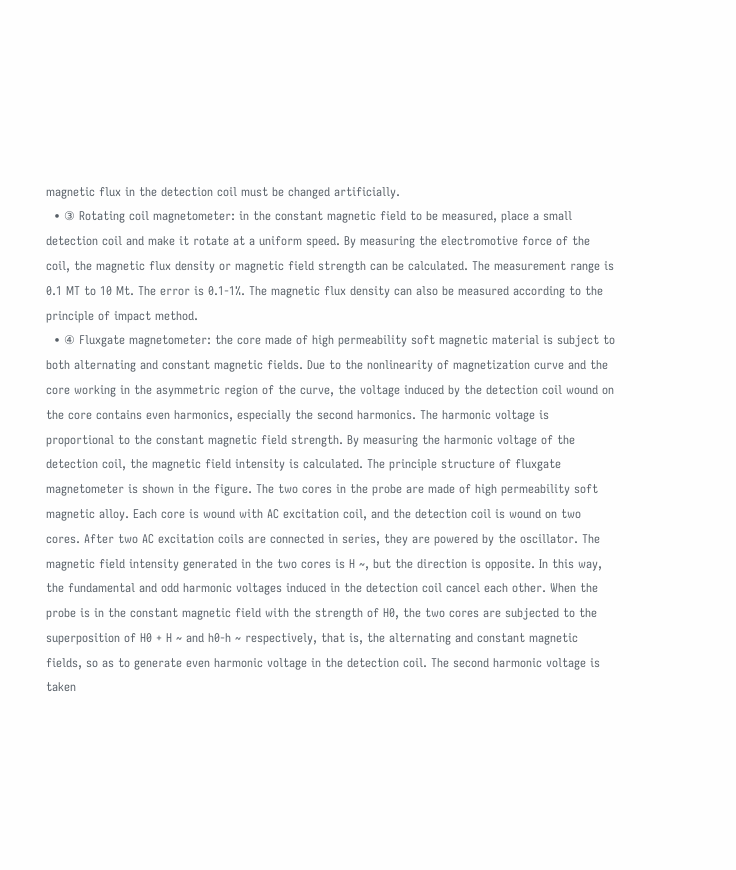magnetic flux in the detection coil must be changed artificially.
  • ③ Rotating coil magnetometer: in the constant magnetic field to be measured, place a small detection coil and make it rotate at a uniform speed. By measuring the electromotive force of the coil, the magnetic flux density or magnetic field strength can be calculated. The measurement range is 0.1 MT to 10 Mt. The error is 0.1-1%. The magnetic flux density can also be measured according to the principle of impact method.
  • ④ Fluxgate magnetometer: the core made of high permeability soft magnetic material is subject to both alternating and constant magnetic fields. Due to the nonlinearity of magnetization curve and the core working in the asymmetric region of the curve, the voltage induced by the detection coil wound on the core contains even harmonics, especially the second harmonics. The harmonic voltage is proportional to the constant magnetic field strength. By measuring the harmonic voltage of the detection coil, the magnetic field intensity is calculated. The principle structure of fluxgate magnetometer is shown in the figure. The two cores in the probe are made of high permeability soft magnetic alloy. Each core is wound with AC excitation coil, and the detection coil is wound on two cores. After two AC excitation coils are connected in series, they are powered by the oscillator. The magnetic field intensity generated in the two cores is H ~, but the direction is opposite. In this way, the fundamental and odd harmonic voltages induced in the detection coil cancel each other. When the probe is in the constant magnetic field with the strength of H0, the two cores are subjected to the superposition of H0 + H ~ and h0-h ~ respectively, that is, the alternating and constant magnetic fields, so as to generate even harmonic voltage in the detection coil. The second harmonic voltage is taken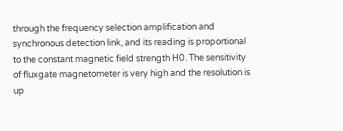through the frequency selection amplification and synchronous detection link, and its reading is proportional to the constant magnetic field strength H0. The sensitivity of fluxgate magnetometer is very high and the resolution is up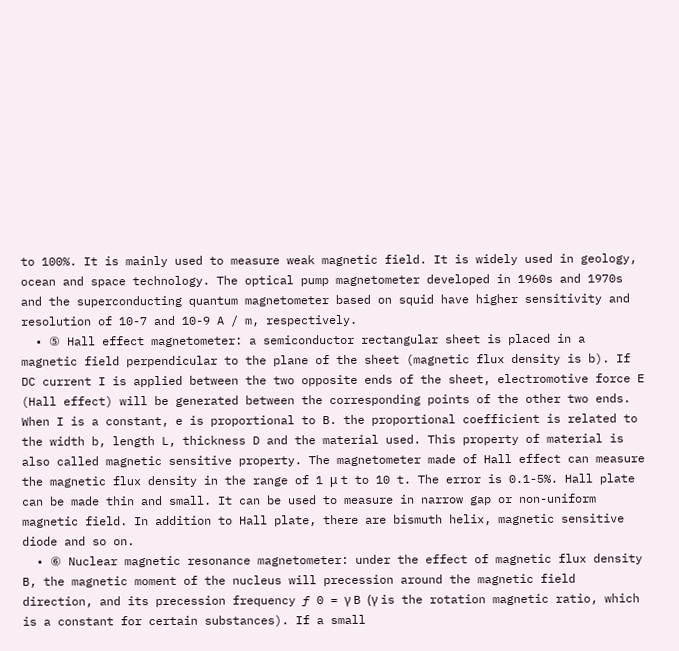to 100%. It is mainly used to measure weak magnetic field. It is widely used in geology, ocean and space technology. The optical pump magnetometer developed in 1960s and 1970s and the superconducting quantum magnetometer based on squid have higher sensitivity and resolution of 10-7 and 10-9 A / m, respectively.
  • ⑤ Hall effect magnetometer: a semiconductor rectangular sheet is placed in a magnetic field perpendicular to the plane of the sheet (magnetic flux density is b). If DC current I is applied between the two opposite ends of the sheet, electromotive force E (Hall effect) will be generated between the corresponding points of the other two ends. When I is a constant, e is proportional to B. the proportional coefficient is related to the width b, length L, thickness D and the material used. This property of material is also called magnetic sensitive property. The magnetometer made of Hall effect can measure the magnetic flux density in the range of 1 μ t to 10 t. The error is 0.1-5%. Hall plate can be made thin and small. It can be used to measure in narrow gap or non-uniform magnetic field. In addition to Hall plate, there are bismuth helix, magnetic sensitive diode and so on.
  • ⑥ Nuclear magnetic resonance magnetometer: under the effect of magnetic flux density B, the magnetic moment of the nucleus will precession around the magnetic field direction, and its precession frequency ƒ 0 = γ B (γ is the rotation magnetic ratio, which is a constant for certain substances). If a small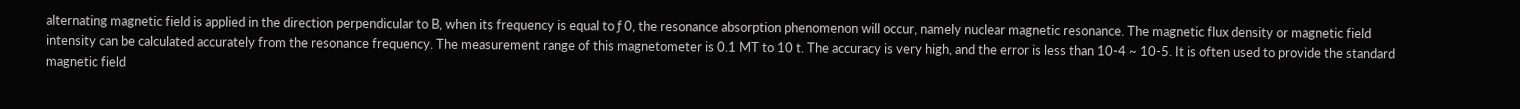alternating magnetic field is applied in the direction perpendicular to B, when its frequency is equal to ƒ 0, the resonance absorption phenomenon will occur, namely nuclear magnetic resonance. The magnetic flux density or magnetic field intensity can be calculated accurately from the resonance frequency. The measurement range of this magnetometer is 0.1 MT to 10 t. The accuracy is very high, and the error is less than 10-4 ~ 10-5. It is often used to provide the standard magnetic field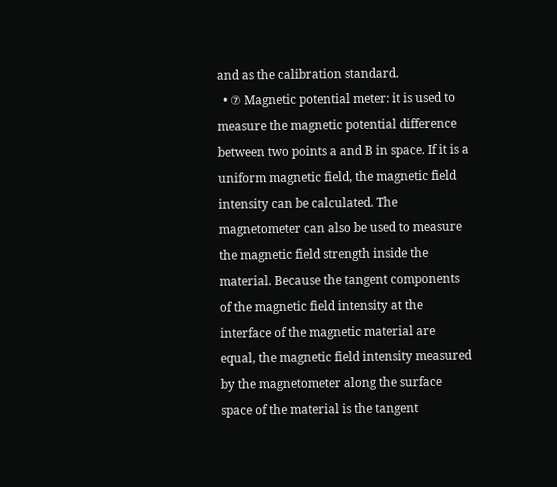and as the calibration standard.
  • ⑦ Magnetic potential meter: it is used to measure the magnetic potential difference between two points a and B in space. If it is a uniform magnetic field, the magnetic field intensity can be calculated. The magnetometer can also be used to measure the magnetic field strength inside the material. Because the tangent components of the magnetic field intensity at the interface of the magnetic material are equal, the magnetic field intensity measured by the magnetometer along the surface space of the material is the tangent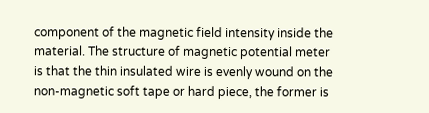component of the magnetic field intensity inside the material. The structure of magnetic potential meter is that the thin insulated wire is evenly wound on the non-magnetic soft tape or hard piece, the former is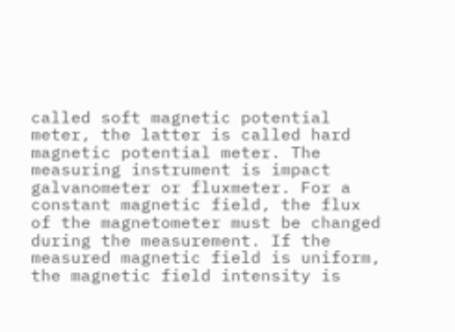called soft magnetic potential meter, the latter is called hard magnetic potential meter. The measuring instrument is impact galvanometer or fluxmeter. For a constant magnetic field, the flux of the magnetometer must be changed during the measurement. If the measured magnetic field is uniform, the magnetic field intensity is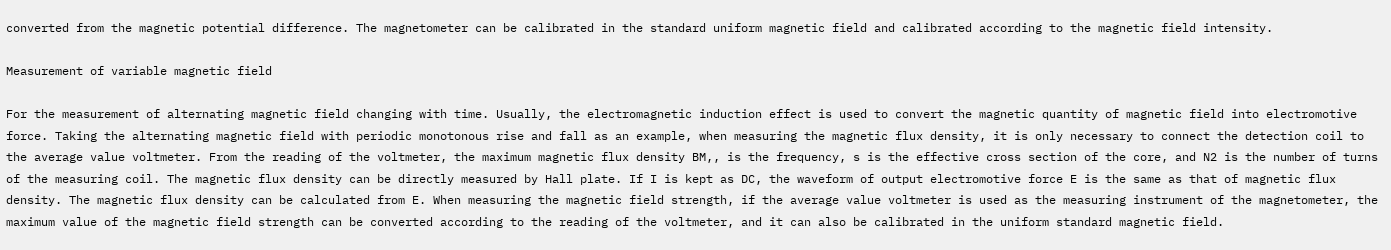converted from the magnetic potential difference. The magnetometer can be calibrated in the standard uniform magnetic field and calibrated according to the magnetic field intensity.

Measurement of variable magnetic field

For the measurement of alternating magnetic field changing with time. Usually, the electromagnetic induction effect is used to convert the magnetic quantity of magnetic field into electromotive force. Taking the alternating magnetic field with periodic monotonous rise and fall as an example, when measuring the magnetic flux density, it is only necessary to connect the detection coil to the average value voltmeter. From the reading of the voltmeter, the maximum magnetic flux density BM,, is the frequency, s is the effective cross section of the core, and N2 is the number of turns of the measuring coil. The magnetic flux density can be directly measured by Hall plate. If I is kept as DC, the waveform of output electromotive force E is the same as that of magnetic flux density. The magnetic flux density can be calculated from E. When measuring the magnetic field strength, if the average value voltmeter is used as the measuring instrument of the magnetometer, the maximum value of the magnetic field strength can be converted according to the reading of the voltmeter, and it can also be calibrated in the uniform standard magnetic field.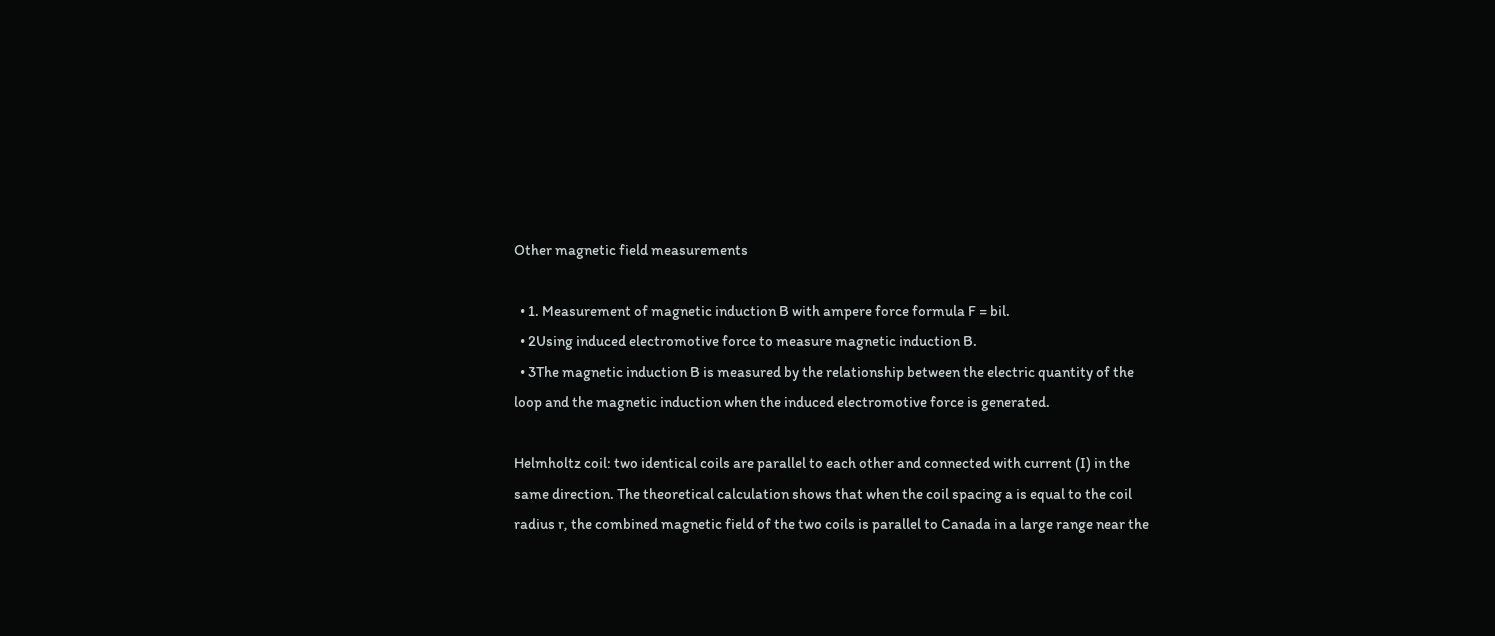Other magnetic field measurements

  • 1. Measurement of magnetic induction B with ampere force formula F = bil.
  • 2Using induced electromotive force to measure magnetic induction B.
  • 3The magnetic induction B is measured by the relationship between the electric quantity of the loop and the magnetic induction when the induced electromotive force is generated.

Helmholtz coil: two identical coils are parallel to each other and connected with current (I) in the same direction. The theoretical calculation shows that when the coil spacing a is equal to the coil radius r, the combined magnetic field of the two coils is parallel to Canada in a large range near the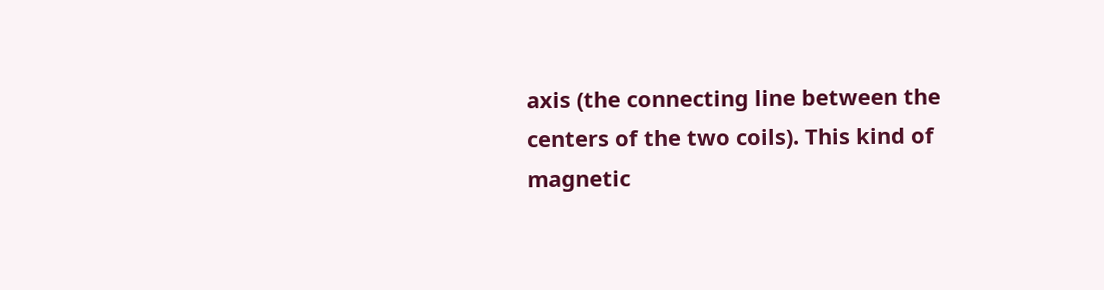axis (the connecting line between the centers of the two coils). This kind of magnetic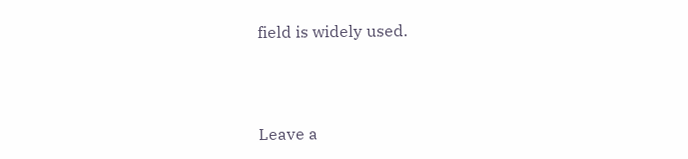field is widely used.



Leave a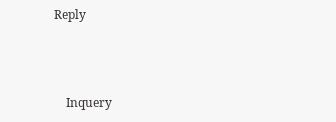Reply



    Inquery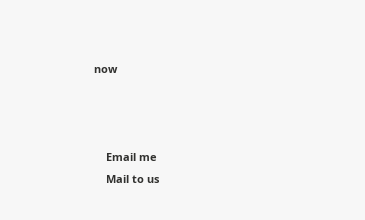now



    Email me
    Mail to us